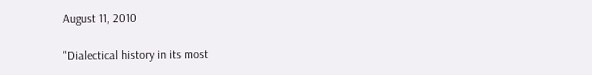August 11, 2010

"Dialectical history in its most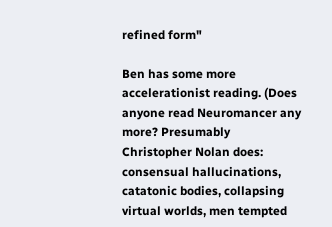refined form"

Ben has some more accelerationist reading. (Does anyone read Neuromancer any more? Presumably Christopher Nolan does: consensual hallucinations, catatonic bodies, collapsing virtual worlds, men tempted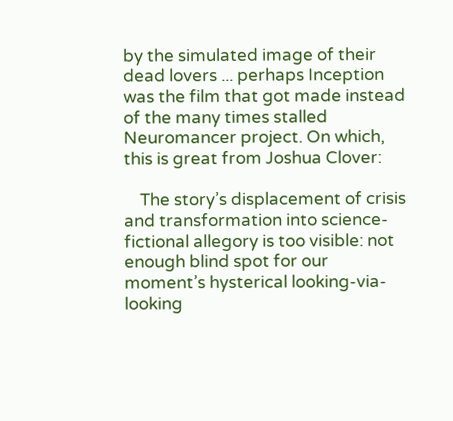by the simulated image of their dead lovers ... perhaps Inception was the film that got made instead of the many times stalled Neuromancer project. On which, this is great from Joshua Clover:

    The story’s displacement of crisis and transformation into science-fictional allegory is too visible: not enough blind spot for our moment’s hysterical looking-via-looking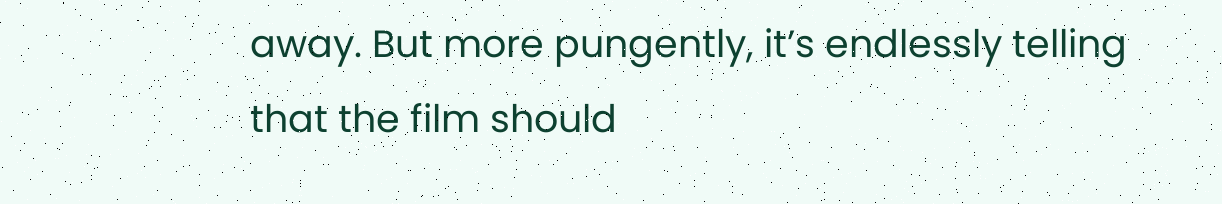away. But more pungently, it’s endlessly telling that the film should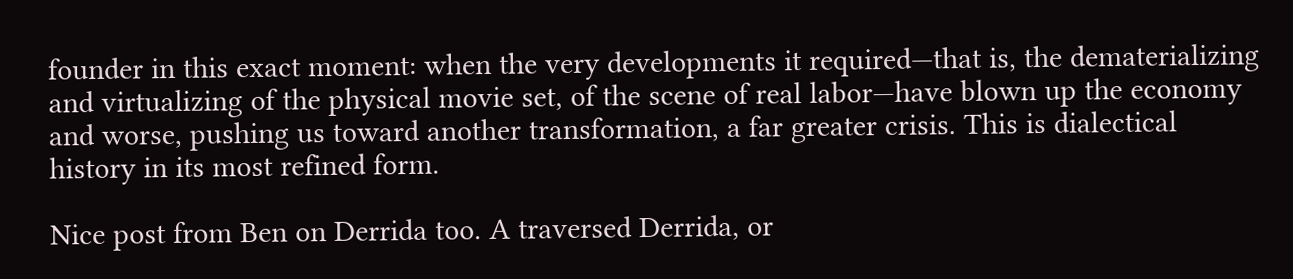founder in this exact moment: when the very developments it required—that is, the dematerializing and virtualizing of the physical movie set, of the scene of real labor—have blown up the economy and worse, pushing us toward another transformation, a far greater crisis. This is dialectical history in its most refined form.

Nice post from Ben on Derrida too. A traversed Derrida, or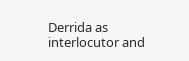Derrida as interlocutor and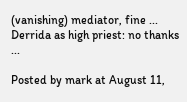(vanishing) mediator, fine ... Derrida as high priest: no thanks ...

Posted by mark at August 11,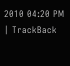2010 04:20 PM | TrackBack